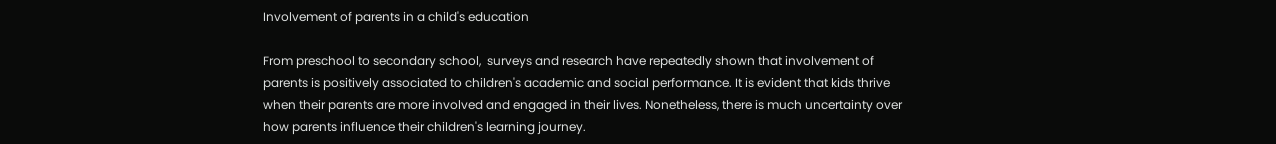Involvement of parents in a child's education

From preschool to secondary school,  surveys and research have repeatedly shown that involvement of parents is positively associated to children's academic and social performance. It is evident that kids thrive when their parents are more involved and engaged in their lives. Nonetheless, there is much uncertainty over how parents influence their children's learning journey.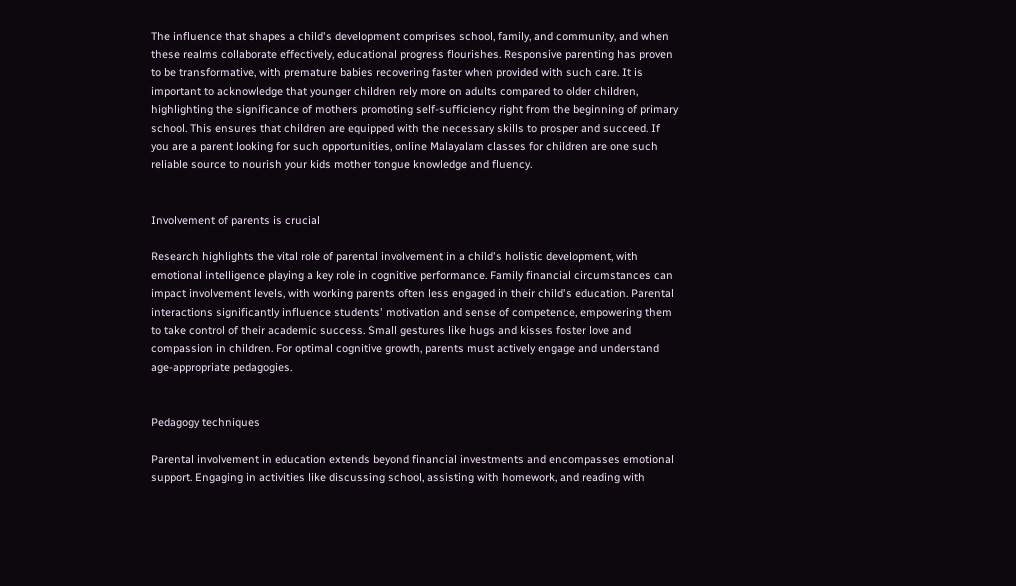The influence that shapes a child's development comprises school, family, and community, and when these realms collaborate effectively, educational progress flourishes. Responsive parenting has proven to be transformative, with premature babies recovering faster when provided with such care. It is important to acknowledge that younger children rely more on adults compared to older children, highlighting the significance of mothers promoting self-sufficiency right from the beginning of primary school. This ensures that children are equipped with the necessary skills to prosper and succeed. If you are a parent looking for such opportunities, online Malayalam classes for children are one such reliable source to nourish your kids mother tongue knowledge and fluency.


Involvement of parents is crucial

Research highlights the vital role of parental involvement in a child's holistic development, with emotional intelligence playing a key role in cognitive performance. Family financial circumstances can impact involvement levels, with working parents often less engaged in their child's education. Parental interactions significantly influence students' motivation and sense of competence, empowering them to take control of their academic success. Small gestures like hugs and kisses foster love and compassion in children. For optimal cognitive growth, parents must actively engage and understand age-appropriate pedagogies.


Pedagogy techniques

Parental involvement in education extends beyond financial investments and encompasses emotional support. Engaging in activities like discussing school, assisting with homework, and reading with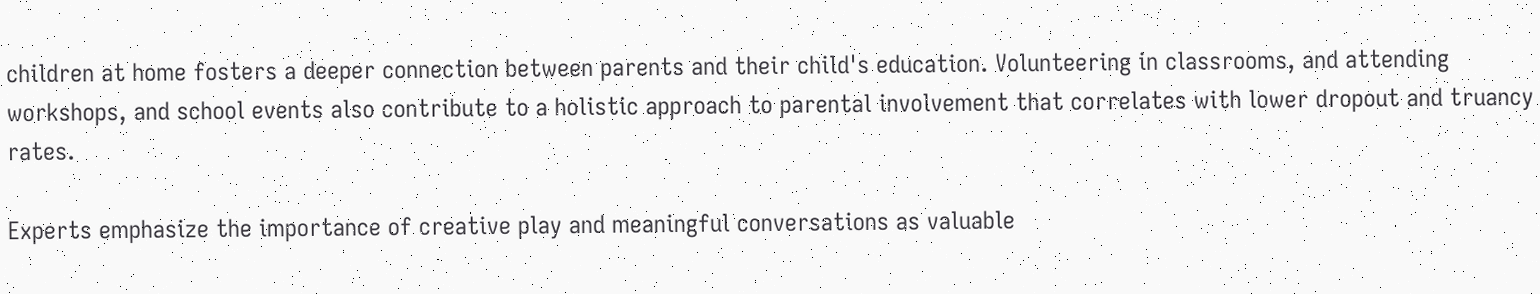children at home fosters a deeper connection between parents and their child's education. Volunteering in classrooms, and attending workshops, and school events also contribute to a holistic approach to parental involvement that correlates with lower dropout and truancy rates.

Experts emphasize the importance of creative play and meaningful conversations as valuable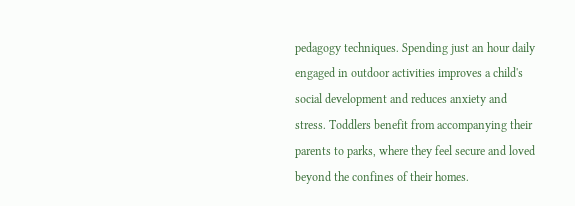pedagogy techniques. Spending just an hour daily engaged in outdoor activities improves a child's social development and reduces anxiety and stress. Toddlers benefit from accompanying their parents to parks, where they feel secure and loved beyond the confines of their homes.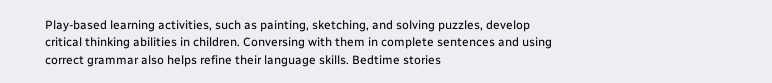Play-based learning activities, such as painting, sketching, and solving puzzles, develop critical thinking abilities in children. Conversing with them in complete sentences and using correct grammar also helps refine their language skills. Bedtime stories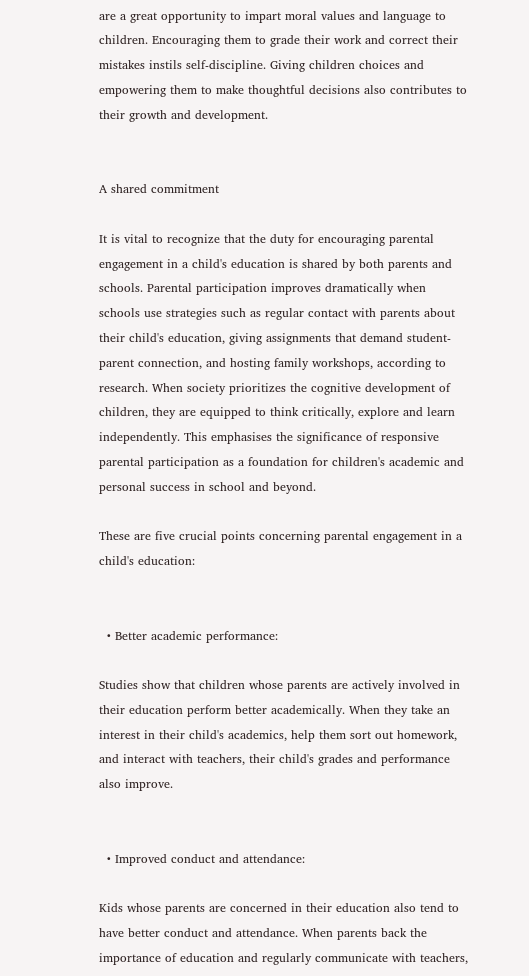are a great opportunity to impart moral values and language to children. Encouraging them to grade their work and correct their mistakes instils self-discipline. Giving children choices and empowering them to make thoughtful decisions also contributes to their growth and development.


A shared commitment

It is vital to recognize that the duty for encouraging parental engagement in a child's education is shared by both parents and schools. Parental participation improves dramatically when schools use strategies such as regular contact with parents about their child's education, giving assignments that demand student-parent connection, and hosting family workshops, according to research. When society prioritizes the cognitive development of children, they are equipped to think critically, explore and learn independently. This emphasises the significance of responsive parental participation as a foundation for children's academic and personal success in school and beyond.

These are five crucial points concerning parental engagement in a child's education:


  • Better academic performance:

Studies show that children whose parents are actively involved in their education perform better academically. When they take an interest in their child's academics, help them sort out homework, and interact with teachers, their child's grades and performance also improve.


  • Improved conduct and attendance:

Kids whose parents are concerned in their education also tend to have better conduct and attendance. When parents back the importance of education and regularly communicate with teachers,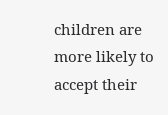children are more likely to accept their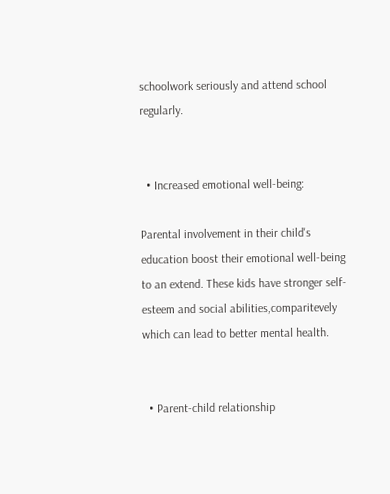schoolwork seriously and attend school regularly.


  • Increased emotional well-being:

Parental involvement in their child's education boost their emotional well-being to an extend. These kids have stronger self-esteem and social abilities,comparitevely which can lead to better mental health.


  • Parent-child relationship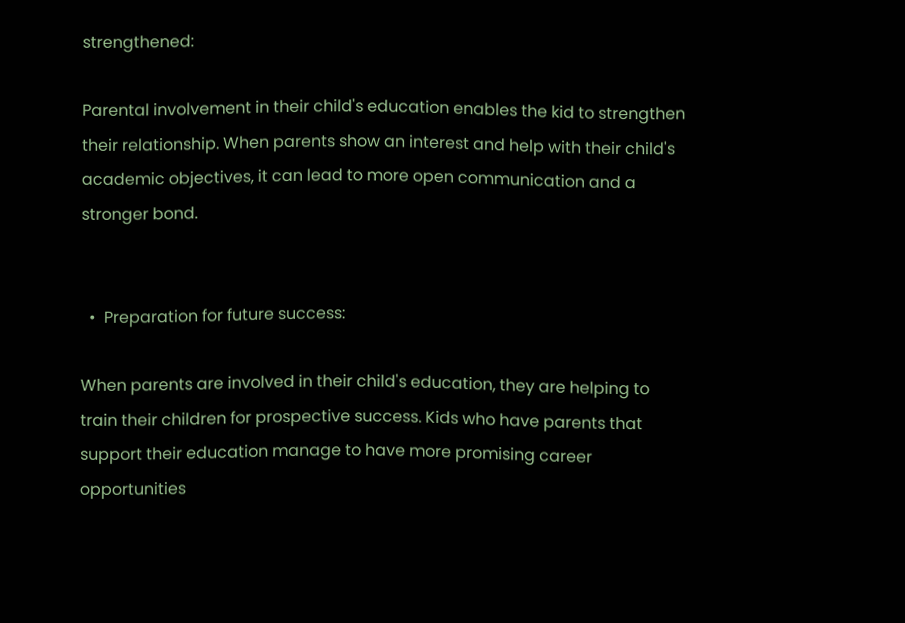strengthened:

Parental involvement in their child's education enables the kid to strengthen their relationship. When parents show an interest and help with their child's academic objectives, it can lead to more open communication and a stronger bond.


  •  Preparation for future success:

When parents are involved in their child's education, they are helping to train their children for prospective success. Kids who have parents that support their education manage to have more promising career opportunities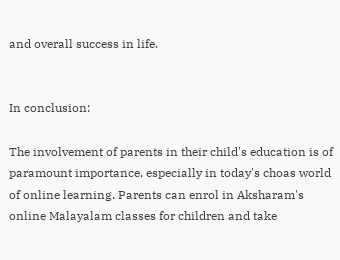and overall success in life.


In conclusion:

The involvement of parents in their child's education is of paramount importance, especially in today's choas world of online learning. Parents can enrol in Aksharam's online Malayalam classes for children and take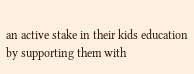an active stake in their kids education by supporting them with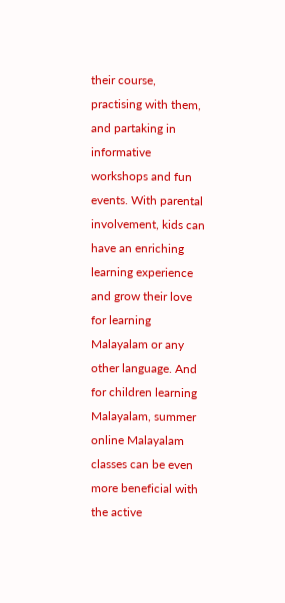their course, practising with them, and partaking in informative workshops and fun events. With parental involvement, kids can have an enriching learning experience and grow their love for learning Malayalam or any other language. And for children learning Malayalam, summer online Malayalam classes can be even more beneficial with the active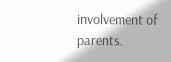involvement of parents.